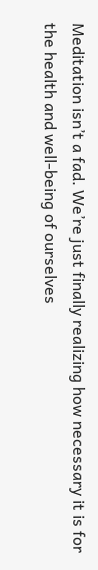Meditation isn’t a fad. We’re just finally realizing how necessary it is for the health and well-being of ourselves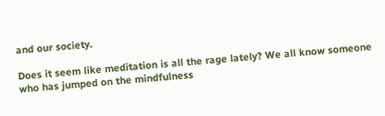and our society.

Does it seem like meditation is all the rage lately? We all know someone who has jumped on the mindfulness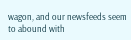wagon, and our newsfeeds seem to abound with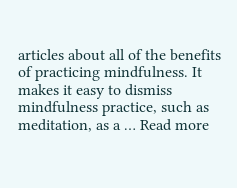articles about all of the benefits of practicing mindfulness. It makes it easy to dismiss mindfulness practice, such as meditation, as a … Read more